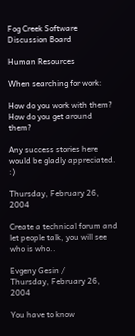Fog Creek Software
Discussion Board

Human Resources

When searching for work:

How do you work with them?
How do you get around them?

Any success stories here would be gladly appreciated. :)

Thursday, February 26, 2004

Create a technical forum and let people talk, you will see who is who..

Evgeny Gesin /
Thursday, February 26, 2004

You have to know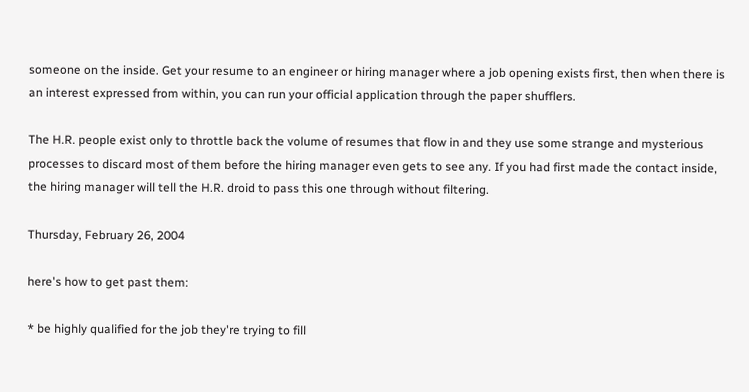someone on the inside. Get your resume to an engineer or hiring manager where a job opening exists first, then when there is an interest expressed from within, you can run your official application through the paper shufflers.

The H.R. people exist only to throttle back the volume of resumes that flow in and they use some strange and mysterious processes to discard most of them before the hiring manager even gets to see any. If you had first made the contact inside, the hiring manager will tell the H.R. droid to pass this one through without filtering.

Thursday, February 26, 2004

here's how to get past them:

* be highly qualified for the job they're trying to fill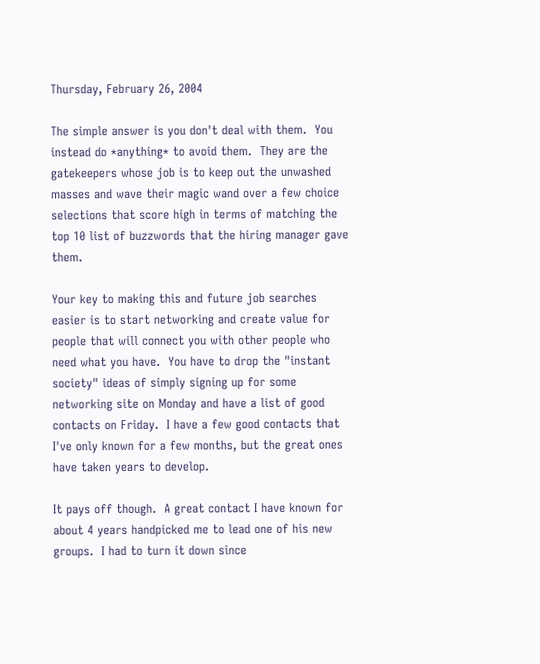Thursday, February 26, 2004

The simple answer is you don't deal with them.  You instead do *anything* to avoid them.  They are the gatekeepers whose job is to keep out the unwashed masses and wave their magic wand over a few choice selections that score high in terms of matching the top 10 list of buzzwords that the hiring manager gave them.

Your key to making this and future job searches easier is to start networking and create value for people that will connect you with other people who need what you have.  You have to drop the "instant society" ideas of simply signing up for some networking site on Monday and have a list of good contacts on Friday.  I have a few good contacts that I've only known for a few months, but the great ones have taken years to develop.

It pays off though.  A great contact I have known for about 4 years handpicked me to lead one of his new groups.  I had to turn it down since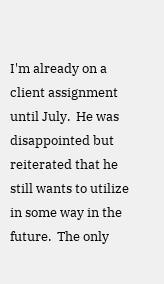I'm already on a client assignment until July.  He was disappointed but reiterated that he still wants to utilize in some way in the future.  The only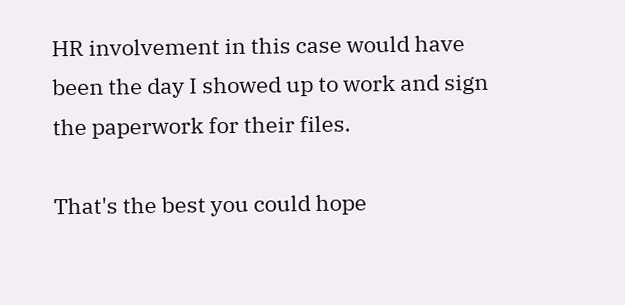HR involvement in this case would have been the day I showed up to work and sign the paperwork for their files.

That's the best you could hope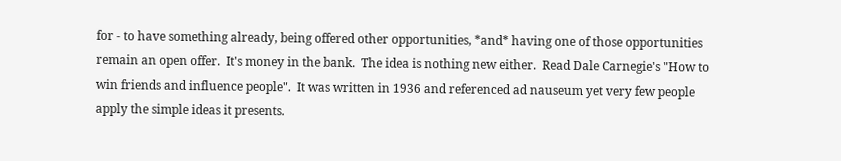for - to have something already, being offered other opportunities, *and* having one of those opportunities remain an open offer.  It's money in the bank.  The idea is nothing new either.  Read Dale Carnegie's "How to win friends and influence people".  It was written in 1936 and referenced ad nauseum yet very few people apply the simple ideas it presents.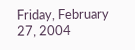Friday, February 27, 2004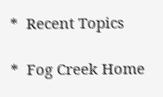*  Recent Topics

*  Fog Creek Home